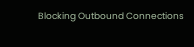Blocking Outbound Connections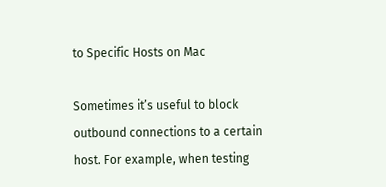to Specific Hosts on Mac

Sometimes it’s useful to block outbound connections to a certain host. For example, when testing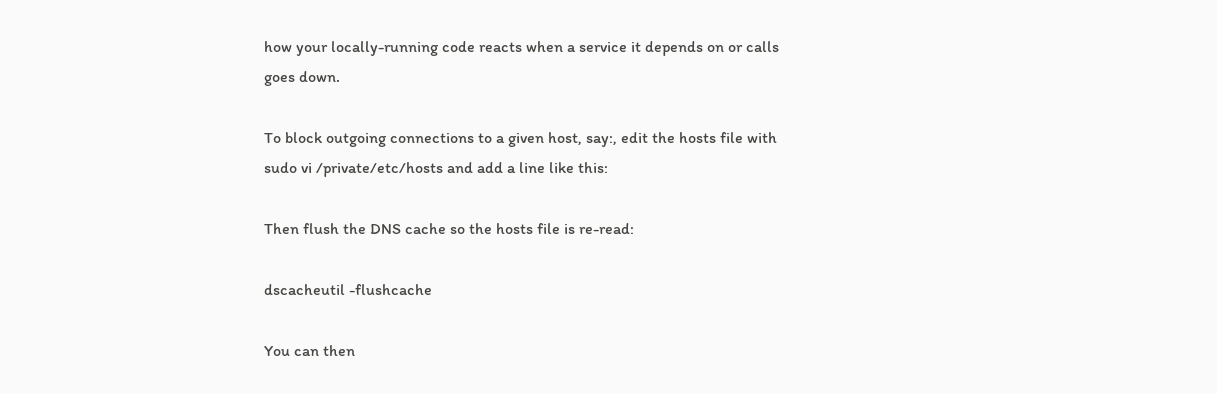how your locally-running code reacts when a service it depends on or calls goes down.

To block outgoing connections to a given host, say:, edit the hosts file with sudo vi /private/etc/hosts and add a line like this:

Then flush the DNS cache so the hosts file is re-read:

dscacheutil -flushcache

You can then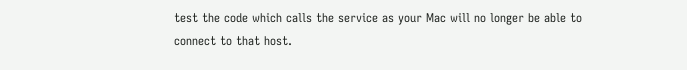test the code which calls the service as your Mac will no longer be able to connect to that host.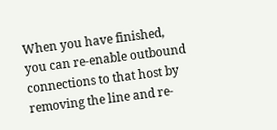When you have finished, you can re-enable outbound connections to that host by removing the line and re-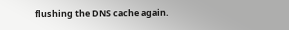flushing the DNS cache again.